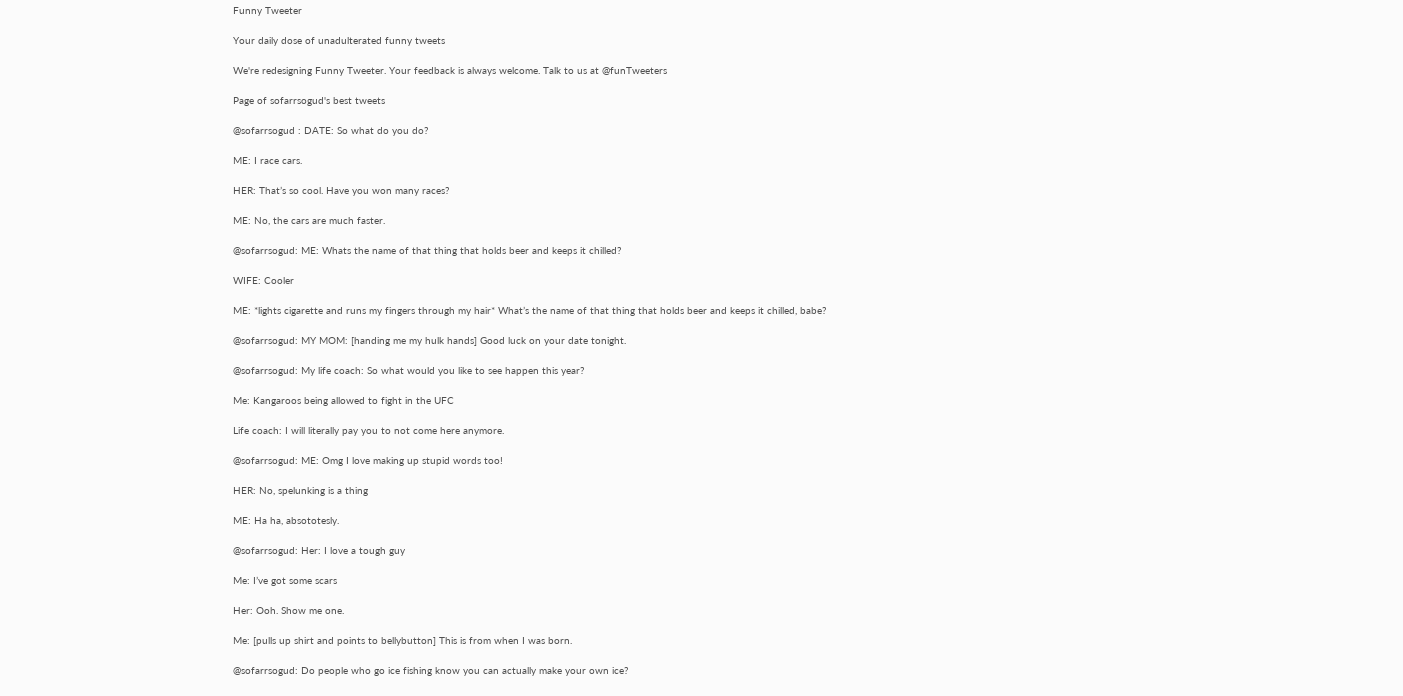Funny Tweeter

Your daily dose of unadulterated funny tweets

We're redesigning Funny Tweeter. Your feedback is always welcome. Talk to us at @funTweeters

Page of sofarrsogud's best tweets

@sofarrsogud : DATE: So what do you do?

ME: I race cars.

HER: That’s so cool. Have you won many races?

ME: No, the cars are much faster.

@sofarrsogud: ME: Whats the name of that thing that holds beer and keeps it chilled?

WIFE: Cooler

ME: *lights cigarette and runs my fingers through my hair* What’s the name of that thing that holds beer and keeps it chilled, babe?

@sofarrsogud: MY MOM: [handing me my hulk hands] Good luck on your date tonight.

@sofarrsogud: My life coach: So what would you like to see happen this year?

Me: Kangaroos being allowed to fight in the UFC

Life coach: I will literally pay you to not come here anymore.

@sofarrsogud: ME: Omg I love making up stupid words too!

HER: No, spelunking is a thing

ME: Ha ha, absototesly.

@sofarrsogud: Her: I love a tough guy

Me: I’ve got some scars

Her: Ooh. Show me one.

Me: [pulls up shirt and points to bellybutton] This is from when I was born.

@sofarrsogud: Do people who go ice fishing know you can actually make your own ice?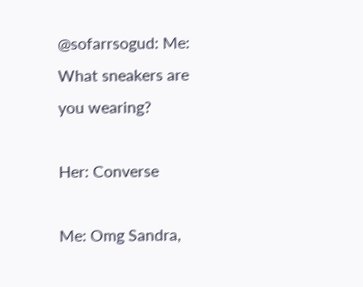@sofarrsogud: Me: What sneakers are you wearing?

Her: Converse

Me: Omg Sandra,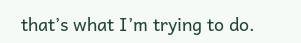that’s what I’m trying to do.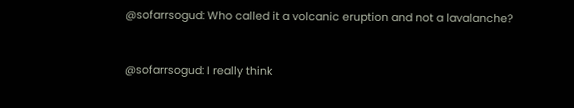@sofarrsogud: Who called it a volcanic eruption and not a lavalanche?


@sofarrsogud: I really think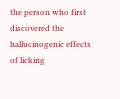the person who first discovered the hallucinogenic effects of licking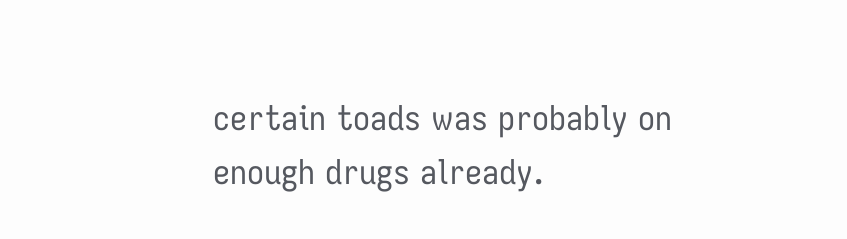certain toads was probably on enough drugs already.